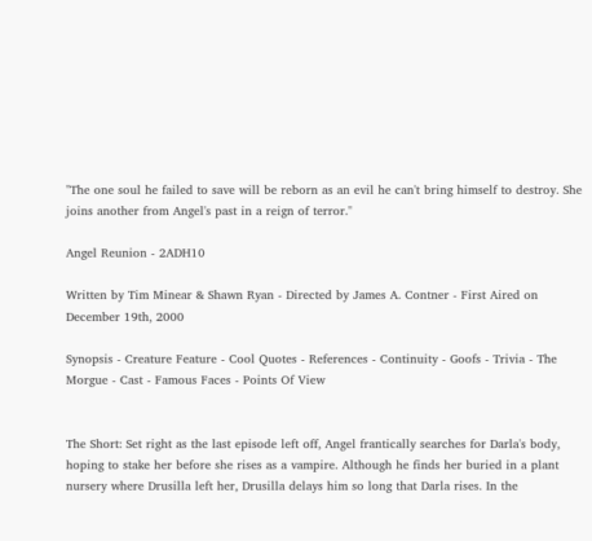''The one soul he failed to save will be reborn as an evil he can't bring himself to destroy. She joins another from Angel's past in a reign of terror.''

Angel Reunion - 2ADH10

Written by Tim Minear & Shawn Ryan - Directed by James A. Contner - First Aired on December 19th, 2000

Synopsis - Creature Feature - Cool Quotes - References - Continuity - Goofs - Trivia - The Morgue - Cast - Famous Faces - Points Of View


The Short: Set right as the last episode left off, Angel frantically searches for Darla's body, hoping to stake her before she rises as a vampire. Although he finds her buried in a plant nursery where Drusilla left her, Drusilla delays him so long that Darla rises. In the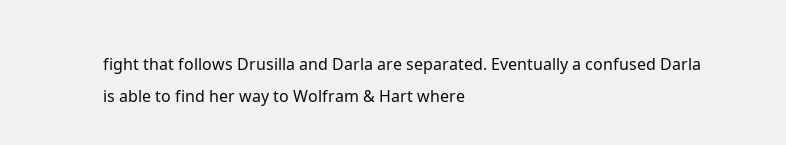fight that follows Drusilla and Darla are separated. Eventually a confused Darla is able to find her way to Wolfram & Hart where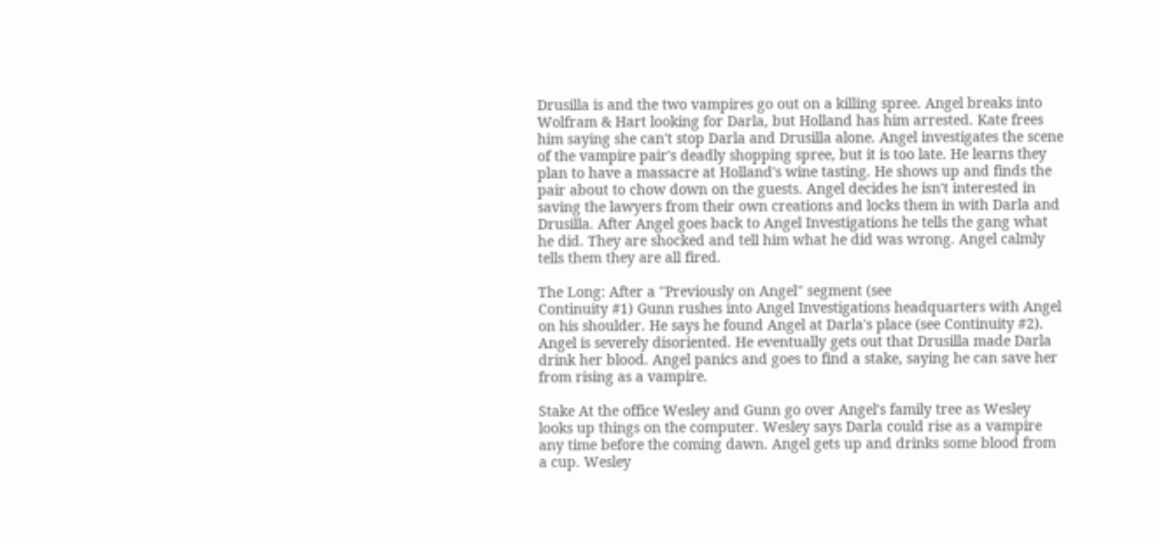Drusilla is and the two vampires go out on a killing spree. Angel breaks into Wolfram & Hart looking for Darla, but Holland has him arrested. Kate frees him saying she can't stop Darla and Drusilla alone. Angel investigates the scene of the vampire pair's deadly shopping spree, but it is too late. He learns they plan to have a massacre at Holland's wine tasting. He shows up and finds the pair about to chow down on the guests. Angel decides he isn't interested in saving the lawyers from their own creations and locks them in with Darla and Drusilla. After Angel goes back to Angel Investigations he tells the gang what he did. They are shocked and tell him what he did was wrong. Angel calmly tells them they are all fired.

The Long: After a ''Previously on Angel'' segment (see
Continuity #1) Gunn rushes into Angel Investigations headquarters with Angel on his shoulder. He says he found Angel at Darla's place (see Continuity #2). Angel is severely disoriented. He eventually gets out that Drusilla made Darla drink her blood. Angel panics and goes to find a stake, saying he can save her from rising as a vampire.

Stake At the office Wesley and Gunn go over Angel's family tree as Wesley looks up things on the computer. Wesley says Darla could rise as a vampire any time before the coming dawn. Angel gets up and drinks some blood from a cup. Wesley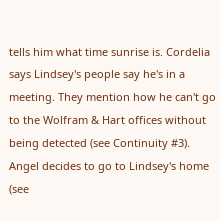tells him what time sunrise is. Cordelia says Lindsey's people say he's in a meeting. They mention how he can't go to the Wolfram & Hart offices without being detected (see Continuity #3). Angel decides to go to Lindsey's home (see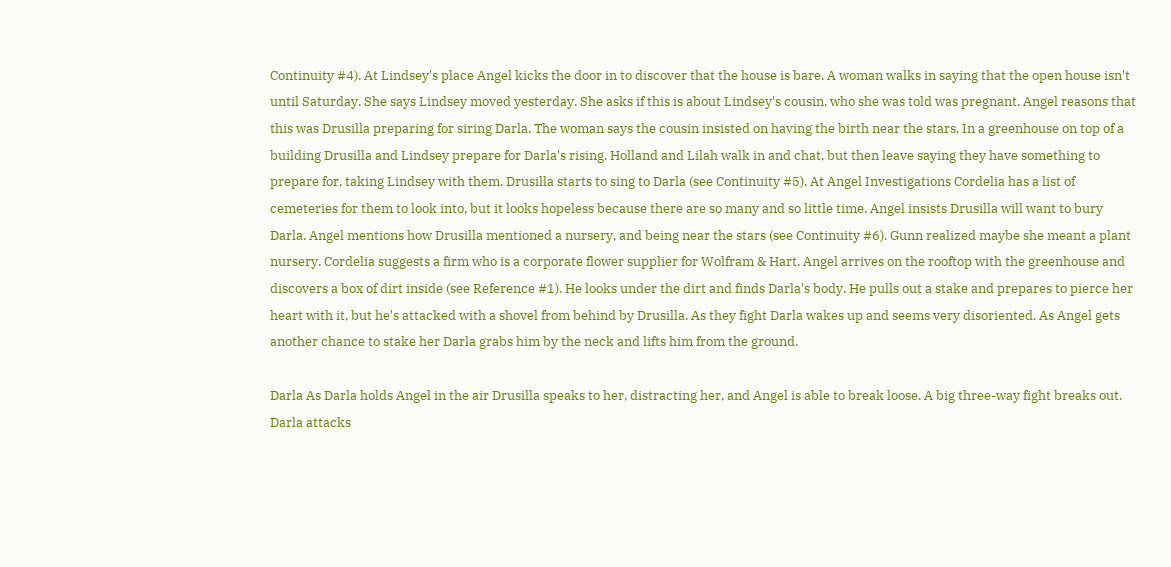Continuity #4). At Lindsey's place Angel kicks the door in to discover that the house is bare. A woman walks in saying that the open house isn't until Saturday. She says Lindsey moved yesterday. She asks if this is about Lindsey's cousin, who she was told was pregnant. Angel reasons that this was Drusilla preparing for siring Darla. The woman says the cousin insisted on having the birth near the stars. In a greenhouse on top of a building Drusilla and Lindsey prepare for Darla's rising. Holland and Lilah walk in and chat, but then leave saying they have something to prepare for, taking Lindsey with them. Drusilla starts to sing to Darla (see Continuity #5). At Angel Investigations Cordelia has a list of cemeteries for them to look into, but it looks hopeless because there are so many and so little time. Angel insists Drusilla will want to bury Darla. Angel mentions how Drusilla mentioned a nursery, and being near the stars (see Continuity #6). Gunn realized maybe she meant a plant nursery. Cordelia suggests a firm who is a corporate flower supplier for Wolfram & Hart. Angel arrives on the rooftop with the greenhouse and discovers a box of dirt inside (see Reference #1). He looks under the dirt and finds Darla's body. He pulls out a stake and prepares to pierce her heart with it, but he's attacked with a shovel from behind by Drusilla. As they fight Darla wakes up and seems very disoriented. As Angel gets another chance to stake her Darla grabs him by the neck and lifts him from the ground.

Darla As Darla holds Angel in the air Drusilla speaks to her, distracting her, and Angel is able to break loose. A big three-way fight breaks out. Darla attacks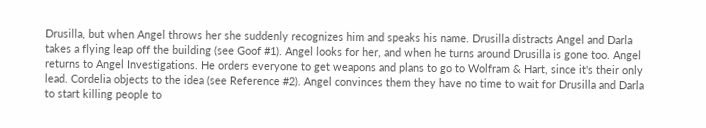Drusilla, but when Angel throws her she suddenly recognizes him and speaks his name. Drusilla distracts Angel and Darla takes a flying leap off the building (see Goof #1). Angel looks for her, and when he turns around Drusilla is gone too. Angel returns to Angel Investigations. He orders everyone to get weapons and plans to go to Wolfram & Hart, since it's their only lead. Cordelia objects to the idea (see Reference #2). Angel convinces them they have no time to wait for Drusilla and Darla to start killing people to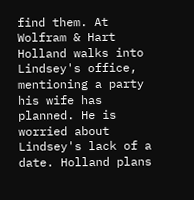find them. At Wolfram & Hart Holland walks into Lindsey's office, mentioning a party his wife has planned. He is worried about Lindsey's lack of a date. Holland plans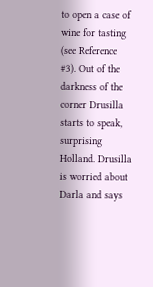to open a case of wine for tasting (see Reference #3). Out of the darkness of the corner Drusilla starts to speak, surprising Holland. Drusilla is worried about Darla and says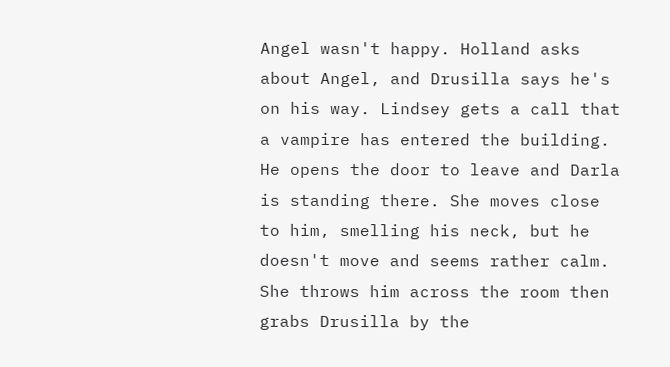Angel wasn't happy. Holland asks about Angel, and Drusilla says he's on his way. Lindsey gets a call that a vampire has entered the building. He opens the door to leave and Darla is standing there. She moves close to him, smelling his neck, but he doesn't move and seems rather calm. She throws him across the room then grabs Drusilla by the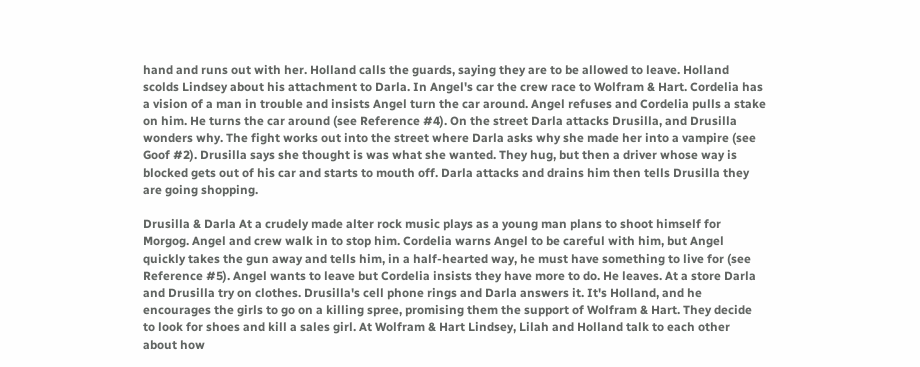hand and runs out with her. Holland calls the guards, saying they are to be allowed to leave. Holland scolds Lindsey about his attachment to Darla. In Angel's car the crew race to Wolfram & Hart. Cordelia has a vision of a man in trouble and insists Angel turn the car around. Angel refuses and Cordelia pulls a stake on him. He turns the car around (see Reference #4). On the street Darla attacks Drusilla, and Drusilla wonders why. The fight works out into the street where Darla asks why she made her into a vampire (see Goof #2). Drusilla says she thought is was what she wanted. They hug, but then a driver whose way is blocked gets out of his car and starts to mouth off. Darla attacks and drains him then tells Drusilla they are going shopping.

Drusilla & Darla At a crudely made alter rock music plays as a young man plans to shoot himself for Morgog. Angel and crew walk in to stop him. Cordelia warns Angel to be careful with him, but Angel quickly takes the gun away and tells him, in a half-hearted way, he must have something to live for (see Reference #5). Angel wants to leave but Cordelia insists they have more to do. He leaves. At a store Darla and Drusilla try on clothes. Drusilla's cell phone rings and Darla answers it. It's Holland, and he encourages the girls to go on a killing spree, promising them the support of Wolfram & Hart. They decide to look for shoes and kill a sales girl. At Wolfram & Hart Lindsey, Lilah and Holland talk to each other about how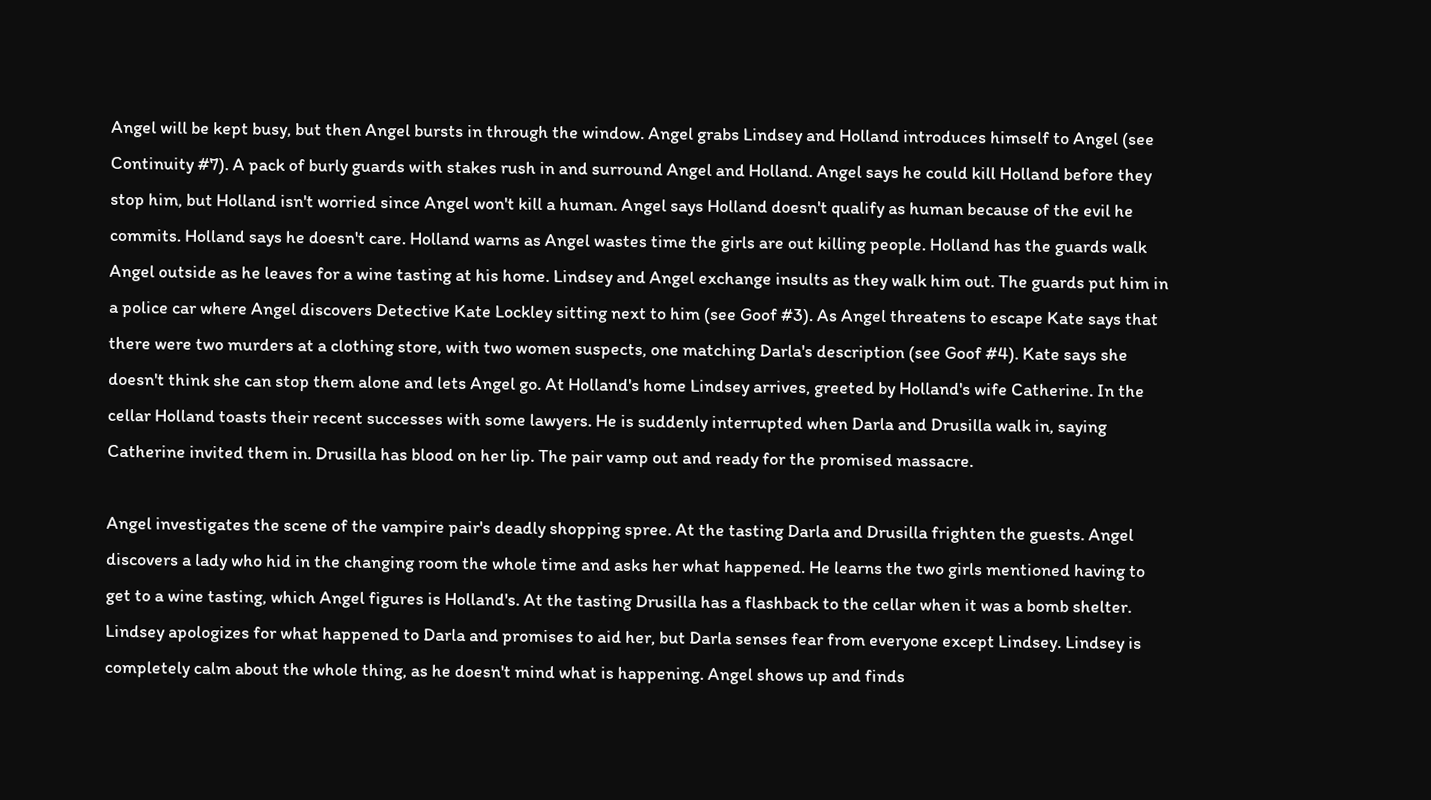Angel will be kept busy, but then Angel bursts in through the window. Angel grabs Lindsey and Holland introduces himself to Angel (see Continuity #7). A pack of burly guards with stakes rush in and surround Angel and Holland. Angel says he could kill Holland before they stop him, but Holland isn't worried since Angel won't kill a human. Angel says Holland doesn't qualify as human because of the evil he commits. Holland says he doesn't care. Holland warns as Angel wastes time the girls are out killing people. Holland has the guards walk Angel outside as he leaves for a wine tasting at his home. Lindsey and Angel exchange insults as they walk him out. The guards put him in a police car where Angel discovers Detective Kate Lockley sitting next to him (see Goof #3). As Angel threatens to escape Kate says that there were two murders at a clothing store, with two women suspects, one matching Darla's description (see Goof #4). Kate says she doesn't think she can stop them alone and lets Angel go. At Holland's home Lindsey arrives, greeted by Holland's wife Catherine. In the cellar Holland toasts their recent successes with some lawyers. He is suddenly interrupted when Darla and Drusilla walk in, saying Catherine invited them in. Drusilla has blood on her lip. The pair vamp out and ready for the promised massacre.

Angel investigates the scene of the vampire pair's deadly shopping spree. At the tasting Darla and Drusilla frighten the guests. Angel discovers a lady who hid in the changing room the whole time and asks her what happened. He learns the two girls mentioned having to get to a wine tasting, which Angel figures is Holland's. At the tasting Drusilla has a flashback to the cellar when it was a bomb shelter. Lindsey apologizes for what happened to Darla and promises to aid her, but Darla senses fear from everyone except Lindsey. Lindsey is completely calm about the whole thing, as he doesn't mind what is happening. Angel shows up and finds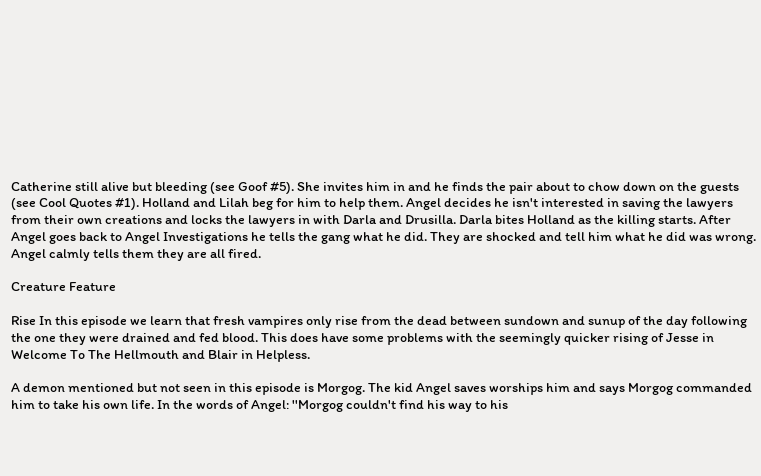Catherine still alive but bleeding (see Goof #5). She invites him in and he finds the pair about to chow down on the guests (see Cool Quotes #1). Holland and Lilah beg for him to help them. Angel decides he isn't interested in saving the lawyers from their own creations and locks the lawyers in with Darla and Drusilla. Darla bites Holland as the killing starts. After Angel goes back to Angel Investigations he tells the gang what he did. They are shocked and tell him what he did was wrong. Angel calmly tells them they are all fired.

Creature Feature

Rise In this episode we learn that fresh vampires only rise from the dead between sundown and sunup of the day following the one they were drained and fed blood. This does have some problems with the seemingly quicker rising of Jesse in Welcome To The Hellmouth and Blair in Helpless.

A demon mentioned but not seen in this episode is Morgog. The kid Angel saves worships him and says Morgog commanded him to take his own life. In the words of Angel: ''Morgog couldn't find his way to his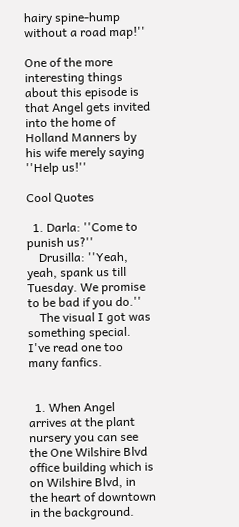hairy spine-hump without a road map!''

One of the more interesting things about this episode is that Angel gets invited into the home of Holland Manners by his wife merely saying ''Help us!''

Cool Quotes

  1. Darla: ''Come to punish us?''
    Drusilla: ''Yeah, yeah, spank us till Tuesday. We promise to be bad if you do.''
    The visual I got was something special. I've read one too many fanfics.


  1. When Angel arrives at the plant nursery you can see the One Wilshire Blvd office building which is on Wilshire Blvd, in the heart of downtown in the background.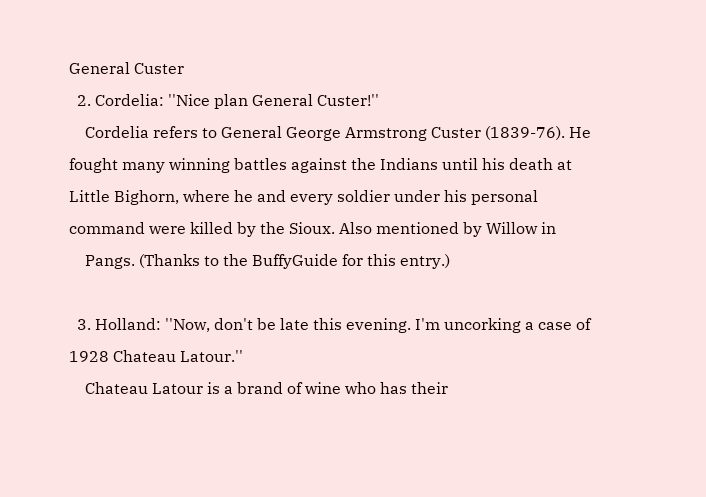General Custer
  2. Cordelia: ''Nice plan General Custer!''
    Cordelia refers to General George Armstrong Custer (1839-76). He fought many winning battles against the Indians until his death at Little Bighorn, where he and every soldier under his personal command were killed by the Sioux. Also mentioned by Willow in
    Pangs. (Thanks to the BuffyGuide for this entry.)

  3. Holland: ''Now, don't be late this evening. I'm uncorking a case of 1928 Chateau Latour.''
    Chateau Latour is a brand of wine who has their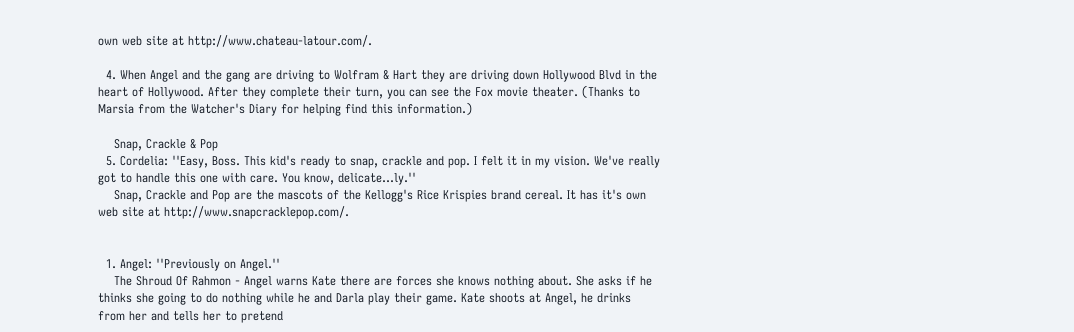own web site at http://www.chateau-latour.com/.

  4. When Angel and the gang are driving to Wolfram & Hart they are driving down Hollywood Blvd in the heart of Hollywood. After they complete their turn, you can see the Fox movie theater. (Thanks to Marsia from the Watcher's Diary for helping find this information.)

    Snap, Crackle & Pop
  5. Cordelia: ''Easy, Boss. This kid's ready to snap, crackle and pop. I felt it in my vision. We've really got to handle this one with care. You know, delicate...ly.''
    Snap, Crackle and Pop are the mascots of the Kellogg's Rice Krispies brand cereal. It has it's own web site at http://www.snapcracklepop.com/.


  1. Angel: ''Previously on Angel.''
    The Shroud Of Rahmon - Angel warns Kate there are forces she knows nothing about. She asks if he thinks she going to do nothing while he and Darla play their game. Kate shoots at Angel, he drinks from her and tells her to pretend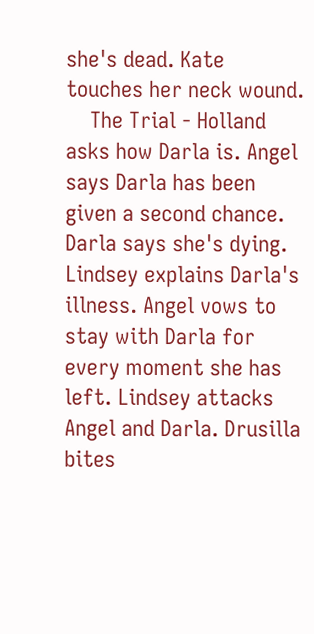she's dead. Kate touches her neck wound.
    The Trial - Holland asks how Darla is. Angel says Darla has been given a second chance. Darla says she's dying. Lindsey explains Darla's illness. Angel vows to stay with Darla for every moment she has left. Lindsey attacks Angel and Darla. Drusilla bites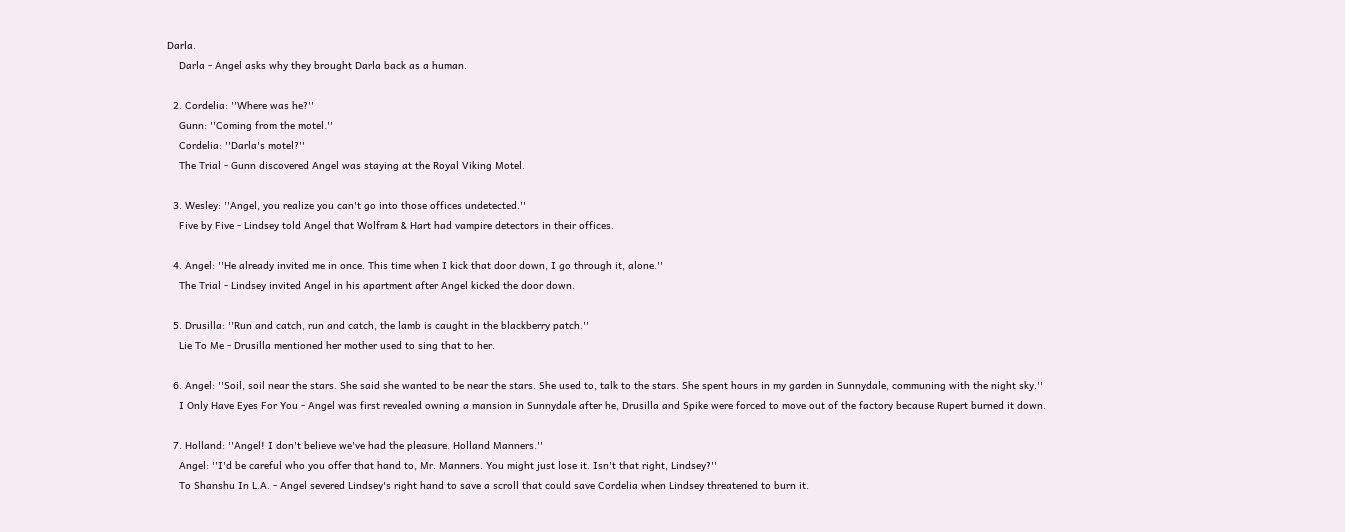Darla.
    Darla - Angel asks why they brought Darla back as a human.

  2. Cordelia: ''Where was he?''
    Gunn: ''Coming from the motel.''
    Cordelia: ''Darla's motel?''
    The Trial - Gunn discovered Angel was staying at the Royal Viking Motel.

  3. Wesley: ''Angel, you realize you can't go into those offices undetected.''
    Five by Five - Lindsey told Angel that Wolfram & Hart had vampire detectors in their offices.

  4. Angel: ''He already invited me in once. This time when I kick that door down, I go through it, alone.''
    The Trial - Lindsey invited Angel in his apartment after Angel kicked the door down.

  5. Drusilla: ''Run and catch, run and catch, the lamb is caught in the blackberry patch.''
    Lie To Me - Drusilla mentioned her mother used to sing that to her.

  6. Angel: ''Soil, soil near the stars. She said she wanted to be near the stars. She used to, talk to the stars. She spent hours in my garden in Sunnydale, communing with the night sky.''
    I Only Have Eyes For You - Angel was first revealed owning a mansion in Sunnydale after he, Drusilla and Spike were forced to move out of the factory because Rupert burned it down.

  7. Holland: ''Angel! I don't believe we've had the pleasure. Holland Manners.''
    Angel: ''I'd be careful who you offer that hand to, Mr. Manners. You might just lose it. Isn't that right, Lindsey?''
    To Shanshu In L.A. - Angel severed Lindsey's right hand to save a scroll that could save Cordelia when Lindsey threatened to burn it.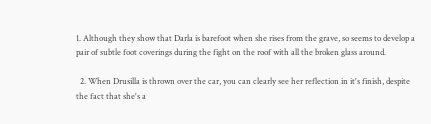1. Although they show that Darla is barefoot when she rises from the grave, so seems to develop a pair of subtle foot coverings during the fight on the roof with all the broken glass around.

  2. When Drusilla is thrown over the car, you can clearly see her reflection in it's finish, despite the fact that she's a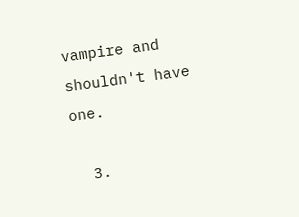vampire and shouldn't have one.

  3.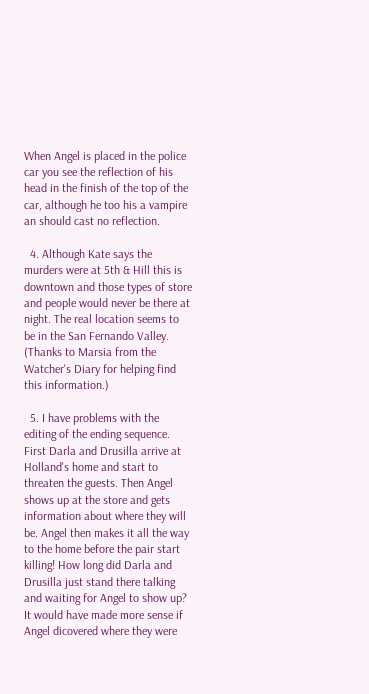When Angel is placed in the police car you see the reflection of his head in the finish of the top of the car, although he too his a vampire an should cast no reflection.

  4. Although Kate says the murders were at 5th & Hill this is downtown and those types of store and people would never be there at night. The real location seems to be in the San Fernando Valley. (Thanks to Marsia from the Watcher's Diary for helping find this information.)

  5. I have problems with the editing of the ending sequence. First Darla and Drusilla arrive at Holland's home and start to threaten the guests. Then Angel shows up at the store and gets information about where they will be. Angel then makes it all the way to the home before the pair start killing! How long did Darla and Drusilla just stand there talking and waiting for Angel to show up? It would have made more sense if Angel dicovered where they were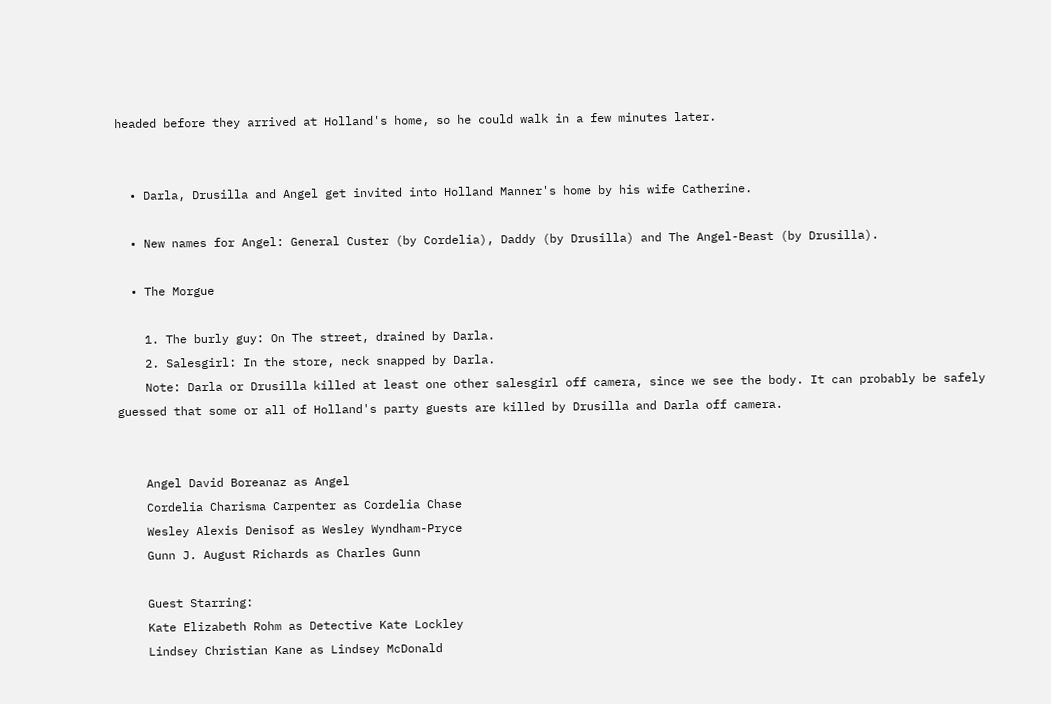headed before they arrived at Holland's home, so he could walk in a few minutes later.


  • Darla, Drusilla and Angel get invited into Holland Manner's home by his wife Catherine.

  • New names for Angel: General Custer (by Cordelia), Daddy (by Drusilla) and The Angel-Beast (by Drusilla).

  • The Morgue

    1. The burly guy: On The street, drained by Darla.
    2. Salesgirl: In the store, neck snapped by Darla.
    Note: Darla or Drusilla killed at least one other salesgirl off camera, since we see the body. It can probably be safely guessed that some or all of Holland's party guests are killed by Drusilla and Darla off camera.


    Angel David Boreanaz as Angel
    Cordelia Charisma Carpenter as Cordelia Chase
    Wesley Alexis Denisof as Wesley Wyndham-Pryce
    Gunn J. August Richards as Charles Gunn

    Guest Starring:
    Kate Elizabeth Rohm as Detective Kate Lockley
    Lindsey Christian Kane as Lindsey McDonald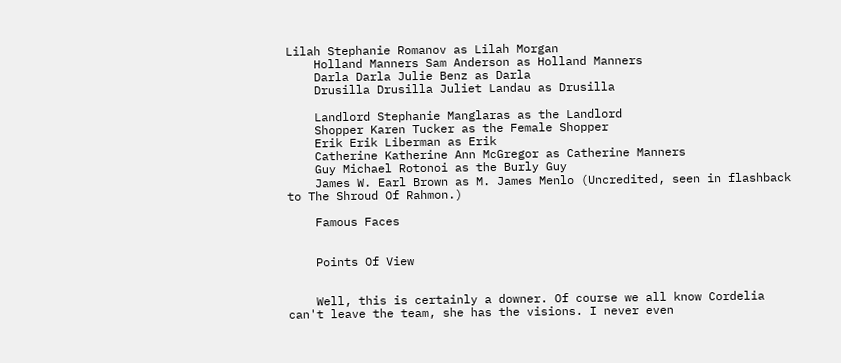Lilah Stephanie Romanov as Lilah Morgan
    Holland Manners Sam Anderson as Holland Manners
    Darla Darla Julie Benz as Darla
    Drusilla Drusilla Juliet Landau as Drusilla

    Landlord Stephanie Manglaras as the Landlord
    Shopper Karen Tucker as the Female Shopper
    Erik Erik Liberman as Erik
    Catherine Katherine Ann McGregor as Catherine Manners
    Guy Michael Rotonoi as the Burly Guy
    James W. Earl Brown as M. James Menlo (Uncredited, seen in flashback to The Shroud Of Rahmon.)

    Famous Faces


    Points Of View


    Well, this is certainly a downer. Of course we all know Cordelia can't leave the team, she has the visions. I never even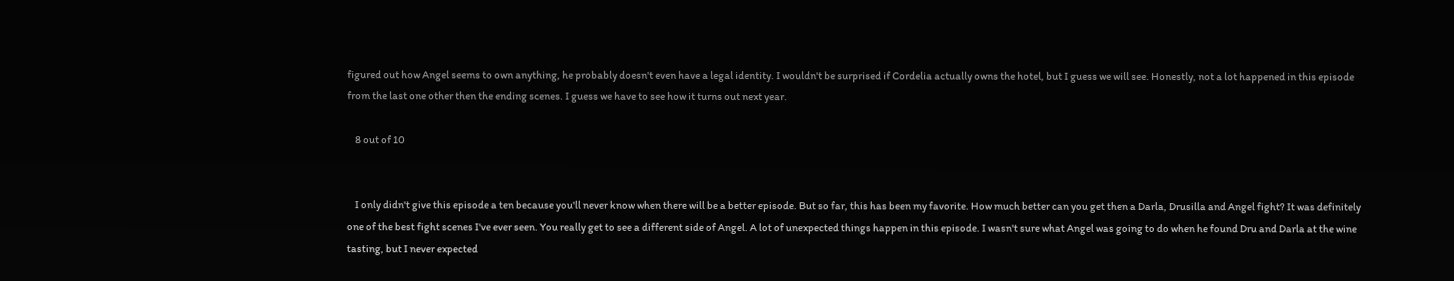figured out how Angel seems to own anything, he probably doesn't even have a legal identity. I wouldn't be surprised if Cordelia actually owns the hotel, but I guess we will see. Honestly, not a lot happened in this episode from the last one other then the ending scenes. I guess we have to see how it turns out next year.

    8 out of 10


    I only didn't give this episode a ten because you'll never know when there will be a better episode. But so far, this has been my favorite. How much better can you get then a Darla, Drusilla and Angel fight? It was definitely one of the best fight scenes I've ever seen. You really get to see a different side of Angel. A lot of unexpected things happen in this episode. I wasn't sure what Angel was going to do when he found Dru and Darla at the wine tasting, but I never expected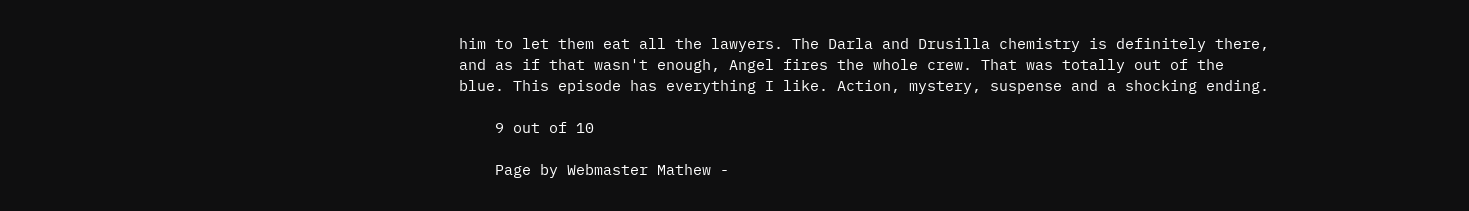him to let them eat all the lawyers. The Darla and Drusilla chemistry is definitely there, and as if that wasn't enough, Angel fires the whole crew. That was totally out of the blue. This episode has everything I like. Action, mystery, suspense and a shocking ending.

    9 out of 10

    Page by Webmaster Mathew -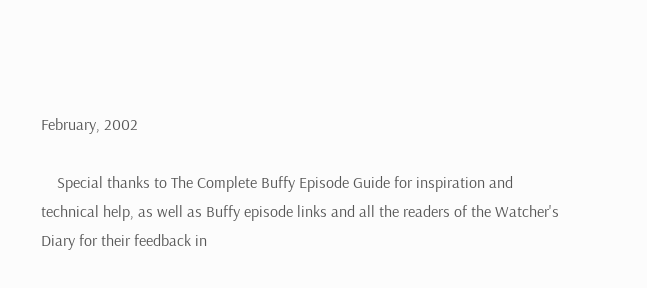February, 2002

    Special thanks to The Complete Buffy Episode Guide for inspiration and technical help, as well as Buffy episode links and all the readers of the Watcher's Diary for their feedback in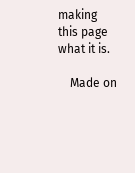making this page what it is.

    Made on